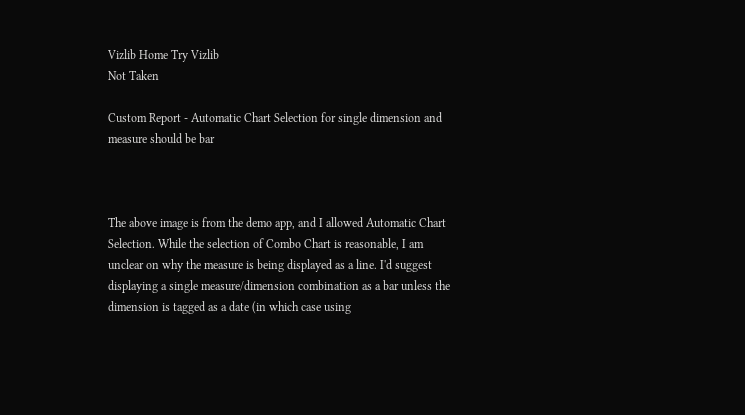Vizlib Home Try Vizlib
Not Taken

Custom Report - Automatic Chart Selection for single dimension and measure should be bar



The above image is from the demo app, and I allowed Automatic Chart Selection. While the selection of Combo Chart is reasonable, I am unclear on why the measure is being displayed as a line. I'd suggest displaying a single measure/dimension combination as a bar unless the dimension is tagged as a date (in which case using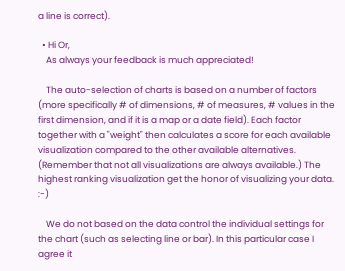a line is correct).

  • Hi Or,
    As always your feedback is much appreciated!

    The auto-selection of charts is based on a number of factors (more specifically # of dimensions, # of measures, # values in the first dimension, and if it is a map or a date field). Each factor together with a "weight" then calculates a score for each available visualization compared to the other available alternatives. (Remember that not all visualizations are always available.) The highest ranking visualization get the honor of visualizing your data. :-)

    We do not based on the data control the individual settings for the chart (such as selecting line or bar). In this particular case I agree it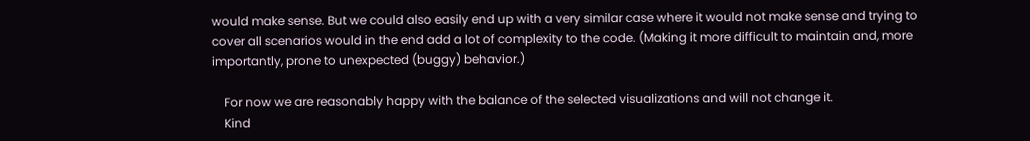would make sense. But we could also easily end up with a very similar case where it would not make sense and trying to cover all scenarios would in the end add a lot of complexity to the code. (Making it more difficult to maintain and, more importantly, prone to unexpected (buggy) behavior.)

    For now we are reasonably happy with the balance of the selected visualizations and will not change it.
    Kind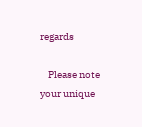regards

    Please note your unique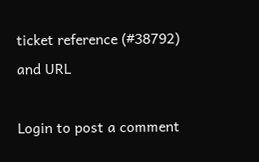ticket reference (#38792) and URL

Login to post a comment